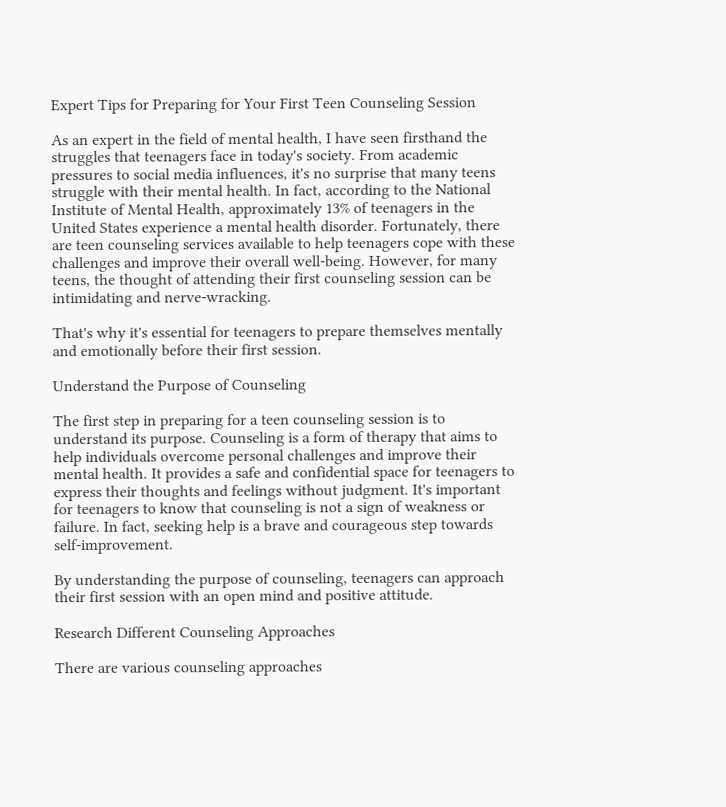Expert Tips for Preparing for Your First Teen Counseling Session

As an expert in the field of mental health, I have seen firsthand the struggles that teenagers face in today's society. From academic pressures to social media influences, it's no surprise that many teens struggle with their mental health. In fact, according to the National Institute of Mental Health, approximately 13% of teenagers in the United States experience a mental health disorder. Fortunately, there are teen counseling services available to help teenagers cope with these challenges and improve their overall well-being. However, for many teens, the thought of attending their first counseling session can be intimidating and nerve-wracking.

That's why it's essential for teenagers to prepare themselves mentally and emotionally before their first session.

Understand the Purpose of Counseling

The first step in preparing for a teen counseling session is to understand its purpose. Counseling is a form of therapy that aims to help individuals overcome personal challenges and improve their mental health. It provides a safe and confidential space for teenagers to express their thoughts and feelings without judgment. It's important for teenagers to know that counseling is not a sign of weakness or failure. In fact, seeking help is a brave and courageous step towards self-improvement.

By understanding the purpose of counseling, teenagers can approach their first session with an open mind and positive attitude.

Research Different Counseling Approaches

There are various counseling approaches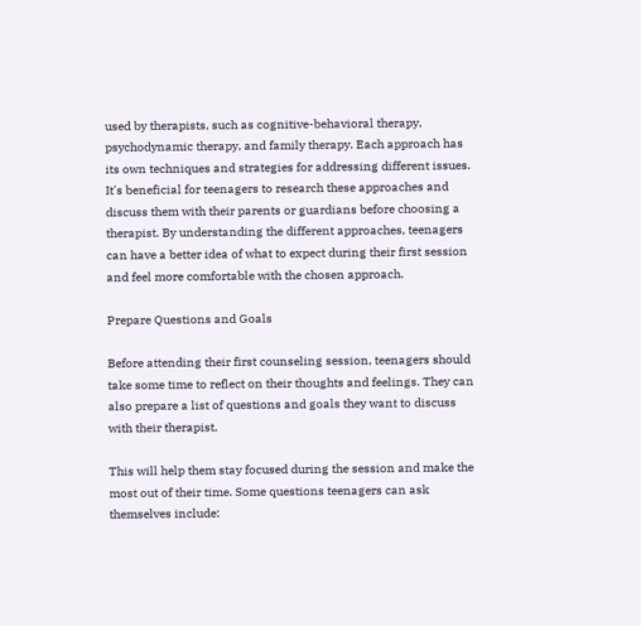used by therapists, such as cognitive-behavioral therapy, psychodynamic therapy, and family therapy. Each approach has its own techniques and strategies for addressing different issues. It's beneficial for teenagers to research these approaches and discuss them with their parents or guardians before choosing a therapist. By understanding the different approaches, teenagers can have a better idea of what to expect during their first session and feel more comfortable with the chosen approach.

Prepare Questions and Goals

Before attending their first counseling session, teenagers should take some time to reflect on their thoughts and feelings. They can also prepare a list of questions and goals they want to discuss with their therapist.

This will help them stay focused during the session and make the most out of their time. Some questions teenagers can ask themselves include: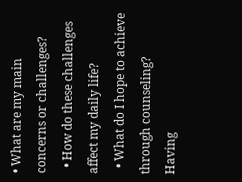• What are my main concerns or challenges?
  • How do these challenges affect my daily life?
  • What do I hope to achieve through counseling?
Having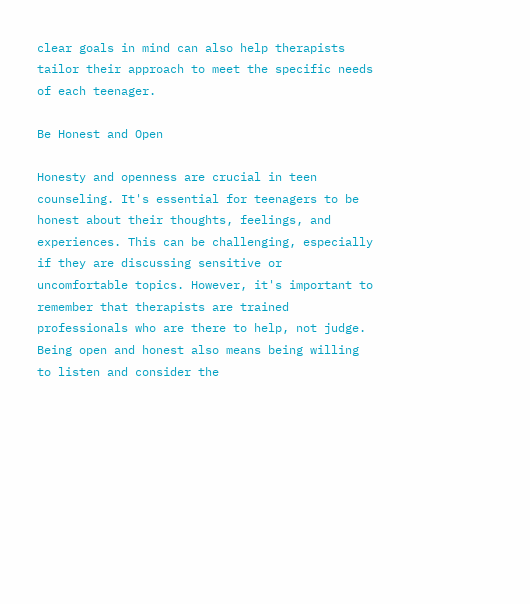clear goals in mind can also help therapists tailor their approach to meet the specific needs of each teenager.

Be Honest and Open

Honesty and openness are crucial in teen counseling. It's essential for teenagers to be honest about their thoughts, feelings, and experiences. This can be challenging, especially if they are discussing sensitive or uncomfortable topics. However, it's important to remember that therapists are trained professionals who are there to help, not judge. Being open and honest also means being willing to listen and consider the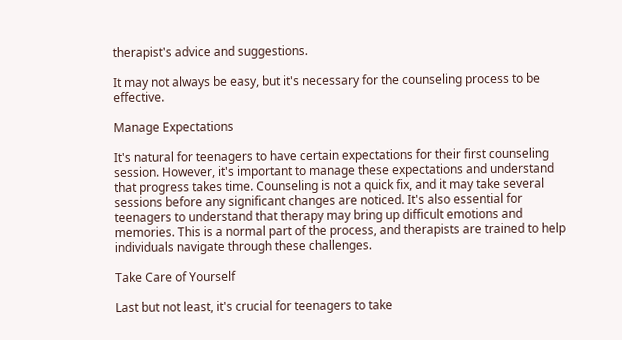therapist's advice and suggestions.

It may not always be easy, but it's necessary for the counseling process to be effective.

Manage Expectations

It's natural for teenagers to have certain expectations for their first counseling session. However, it's important to manage these expectations and understand that progress takes time. Counseling is not a quick fix, and it may take several sessions before any significant changes are noticed. It's also essential for teenagers to understand that therapy may bring up difficult emotions and memories. This is a normal part of the process, and therapists are trained to help individuals navigate through these challenges.

Take Care of Yourself

Last but not least, it's crucial for teenagers to take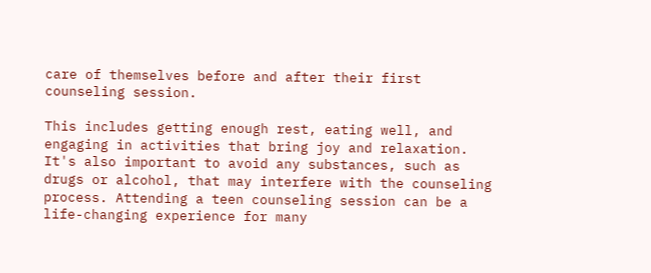care of themselves before and after their first counseling session.

This includes getting enough rest, eating well, and engaging in activities that bring joy and relaxation. It's also important to avoid any substances, such as drugs or alcohol, that may interfere with the counseling process. Attending a teen counseling session can be a life-changing experience for many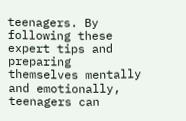teenagers. By following these expert tips and preparing themselves mentally and emotionally, teenagers can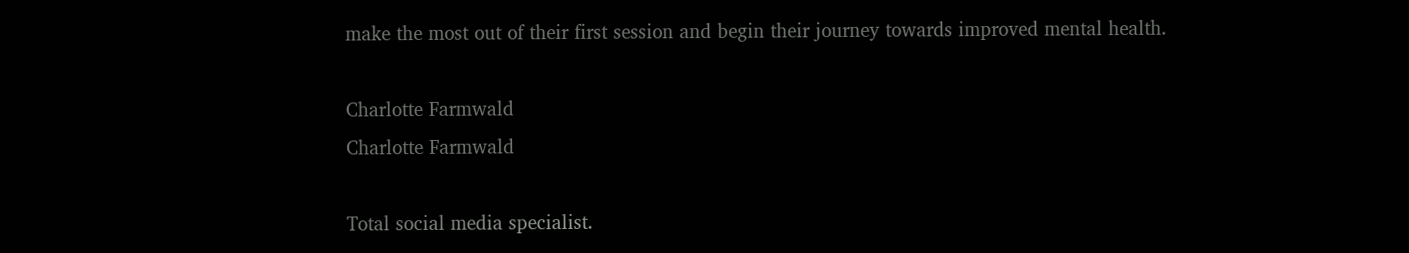make the most out of their first session and begin their journey towards improved mental health.

Charlotte Farmwald
Charlotte Farmwald

Total social media specialist.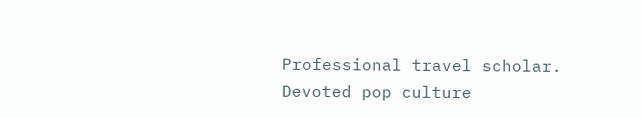Professional travel scholar. Devoted pop culture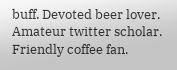buff. Devoted beer lover. Amateur twitter scholar. Friendly coffee fan.